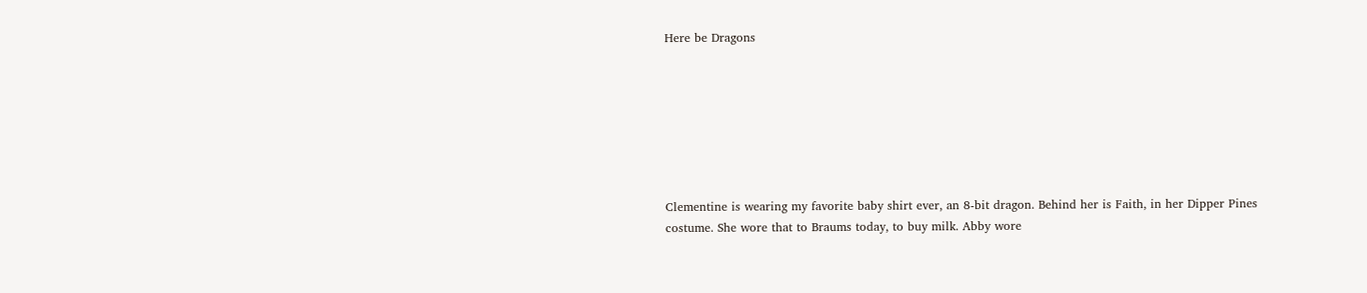Here be Dragons







Clementine is wearing my favorite baby shirt ever, an 8-bit dragon. Behind her is Faith, in her Dipper Pines costume. She wore that to Braums today, to buy milk. Abby wore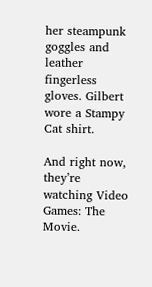her steampunk goggles and leather fingerless gloves. Gilbert wore a Stampy Cat shirt.

And right now, they’re watching Video Games: The Movie.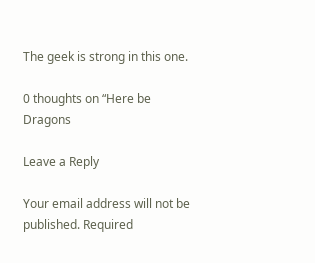The geek is strong in this one.

0 thoughts on “Here be Dragons

Leave a Reply

Your email address will not be published. Required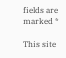fields are marked *

This site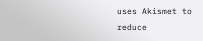uses Akismet to reduce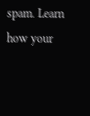spam. Learn how your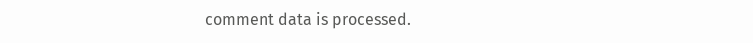comment data is processed.